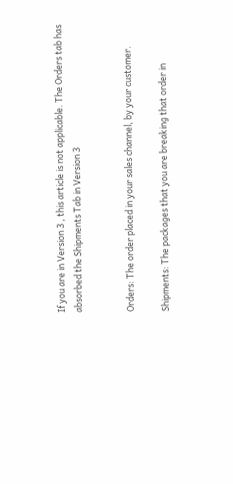If you are in Version 3 , this article is not applicable. The Orders tab has absorbed the Shipments Tab in Version 3


Orders: The order placed in your sales channel, by your customer.

Shipments: The packages that you are breaking that order in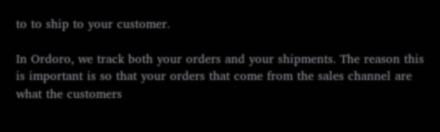to to ship to your customer.

In Ordoro, we track both your orders and your shipments. The reason this is important is so that your orders that come from the sales channel are what the customers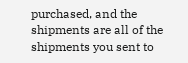purchased, and the shipments are all of the shipments you sent to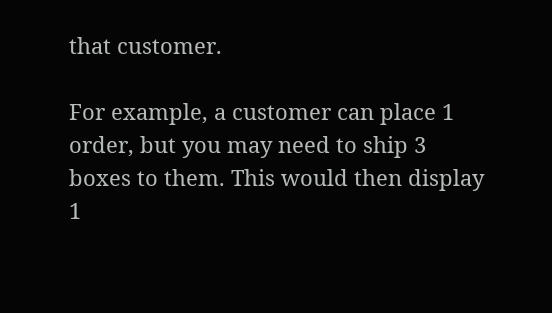that customer.

For example, a customer can place 1 order, but you may need to ship 3 boxes to them. This would then display 1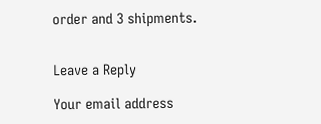order and 3 shipments.


Leave a Reply

Your email address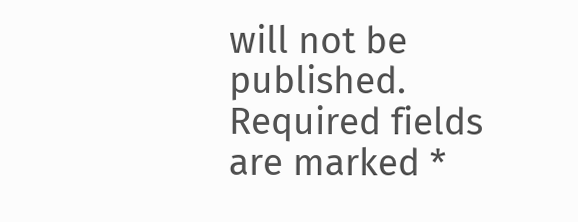will not be published. Required fields are marked *